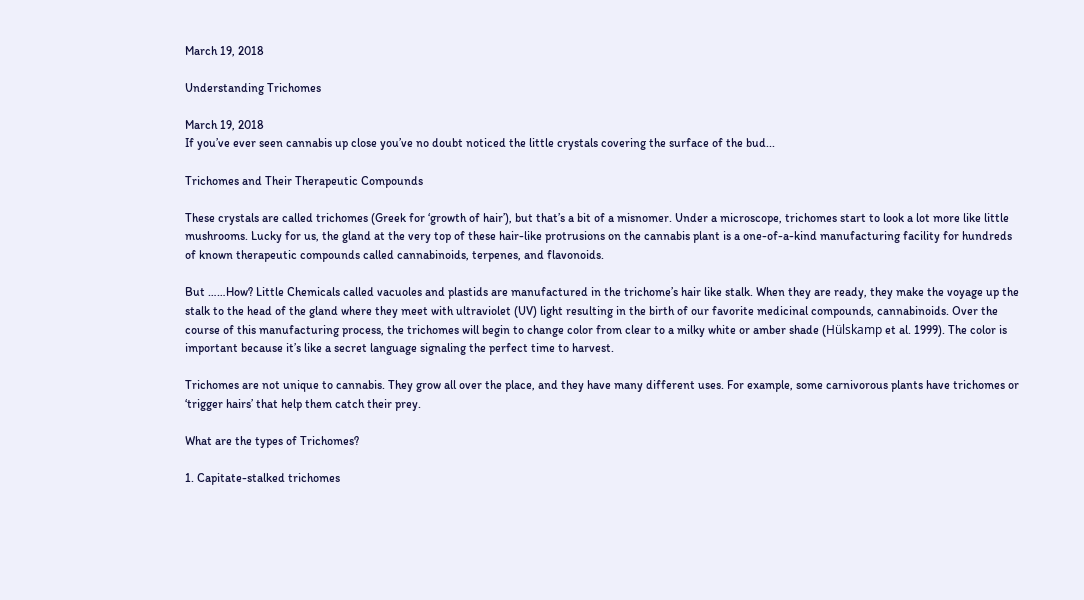March 19, 2018

Understanding Trichomes

March 19, 2018
If you’ve ever seen cannabis up close you’ve no doubt noticed the little crystals covering the surface of the bud...

Trichomes and Their Therapeutic Compounds

These crystals are called trichomes (Greek for ‘growth of hair’), but that’s a bit of a misnomer. Under a microscope, trichomes start to look a lot more like little mushrooms. Lucky for us, the gland at the very top of these hair-like protrusions on the cannabis plant is a one-of-a-kind manufacturing facility for hundreds of known therapeutic compounds called cannabinoids, terpenes, and flavonoids.

But ……How? Little Chemicals called vacuoles and plastids are manufactured in the trichome’s hair like stalk. When they are ready, they make the voyage up the stalk to the head of the gland where they meet with ultraviolet (UV) light resulting in the birth of our favorite medicinal compounds, cannabinoids. Over the course of this manufacturing process, the trichomes will begin to change color from clear to a milky white or amber shade (Hülskamp et al. 1999). The color is important because it’s like a secret language signaling the perfect time to harvest.

Trichomes are not unique to cannabis. They grow all over the place, and they have many different uses. For example, some carnivorous plants have trichomes or ‘trigger hairs’ that help them catch their prey.

What are the types of Trichomes?

1. Capitate-stalked trichomes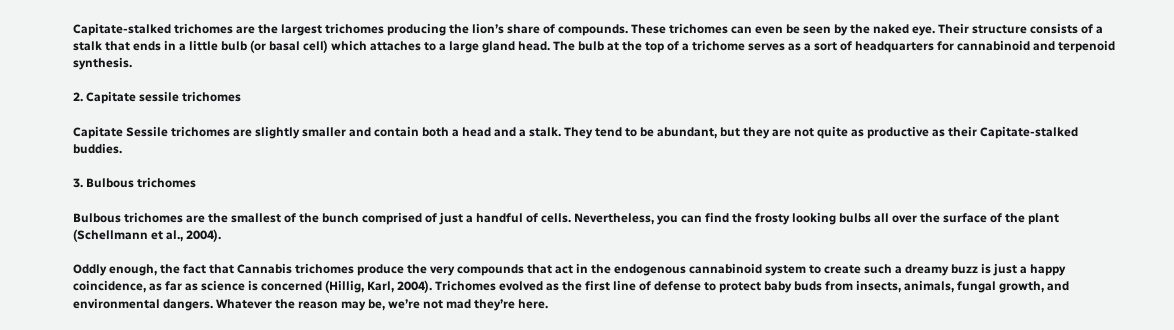Capitate-stalked trichomes are the largest trichomes producing the lion’s share of compounds. These trichomes can even be seen by the naked eye. Their structure consists of a stalk that ends in a little bulb (or basal cell) which attaches to a large gland head. The bulb at the top of a trichome serves as a sort of headquarters for cannabinoid and terpenoid synthesis.

2. Capitate sessile trichomes

Capitate Sessile trichomes are slightly smaller and contain both a head and a stalk. They tend to be abundant, but they are not quite as productive as their Capitate-stalked buddies.

3. Bulbous trichomes

Bulbous trichomes are the smallest of the bunch comprised of just a handful of cells. Nevertheless, you can find the frosty looking bulbs all over the surface of the plant (Schellmann et al., 2004).

Oddly enough, the fact that Cannabis trichomes produce the very compounds that act in the endogenous cannabinoid system to create such a dreamy buzz is just a happy coincidence, as far as science is concerned (Hillig, Karl, 2004). Trichomes evolved as the first line of defense to protect baby buds from insects, animals, fungal growth, and environmental dangers. Whatever the reason may be, we’re not mad they’re here.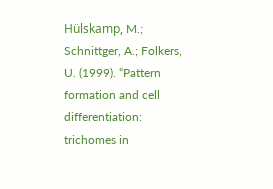Hülskamp, M.; Schnittger, A.; Folkers, U. (1999). “Pattern formation and cell differentiation: trichomes in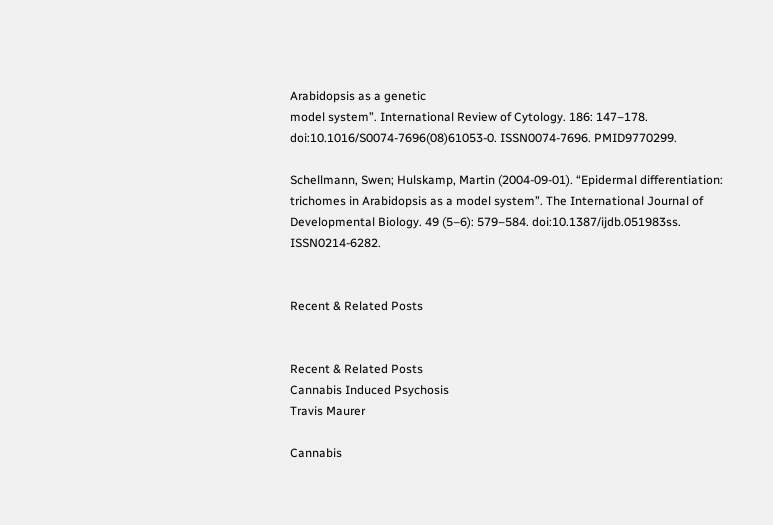Arabidopsis as a genetic
model system”. International Review of Cytology. 186: 147–178. doi:10.1016/S0074-7696(08)61053-0. ISSN0074-7696. PMID9770299.

Schellmann, Swen; Hulskamp, Martin (2004-09-01). “Epidermal differentiation: trichomes in Arabidopsis as a model system”. The International Journal of Developmental Biology. 49 (5–6): 579–584. doi:10.1387/ijdb.051983ss. ISSN0214-6282.


Recent & Related Posts


Recent & Related Posts
Cannabis Induced Psychosis
Travis Maurer

Cannabis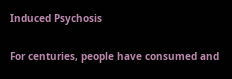Induced Psychosis

For centuries, people have consumed and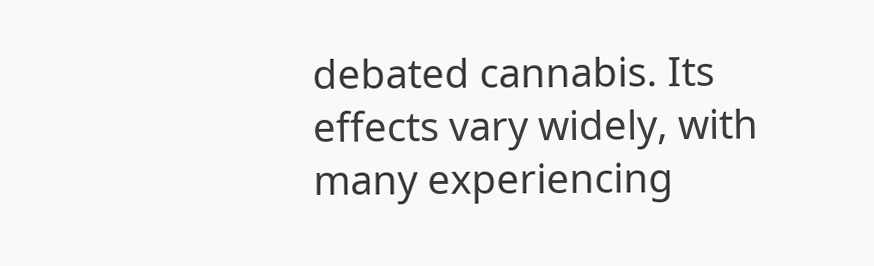debated cannabis. Its effects vary widely, with many experiencing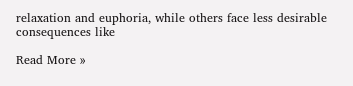relaxation and euphoria, while others face less desirable consequences like

Read More »